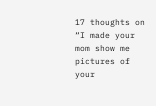17 thoughts on “I made your mom show me pictures of your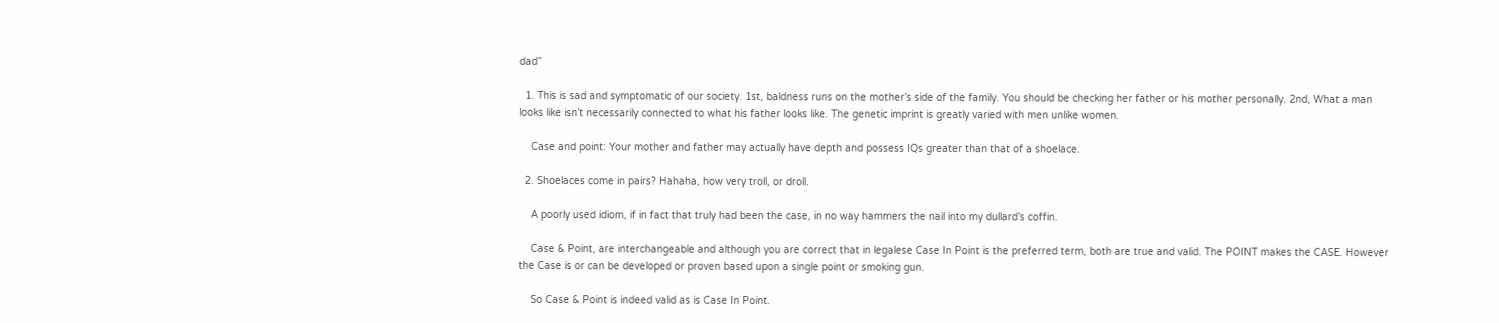dad”

  1. This is sad and symptomatic of our society. 1st, baldness runs on the mother’s side of the family. You should be checking her father or his mother personally. 2nd, What a man looks like isn’t necessarily connected to what his father looks like. The genetic imprint is greatly varied with men unlike women.

    Case and point: Your mother and father may actually have depth and possess IQs greater than that of a shoelace.

  2. Shoelaces come in pairs? Hahaha, how very troll, or droll.

    A poorly used idiom, if in fact that truly had been the case, in no way hammers the nail into my dullard’s coffin.

    Case & Point, are interchangeable and although you are correct that in legalese Case In Point is the preferred term, both are true and valid. The POINT makes the CASE. However the Case is or can be developed or proven based upon a single point or smoking gun.

    So Case & Point is indeed valid as is Case In Point.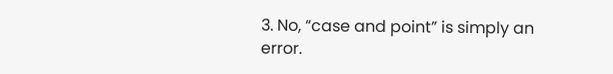3. No, “case and point” is simply an error.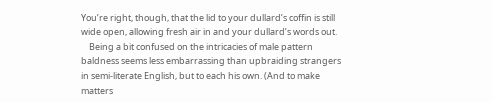You’re right, though, that the lid to your dullard’s coffin is still wide open, allowing fresh air in and your dullard’s words out.
    Being a bit confused on the intricacies of male pattern baldness seems less embarrassing than upbraiding strangers in semi-literate English, but to each his own. (And to make matters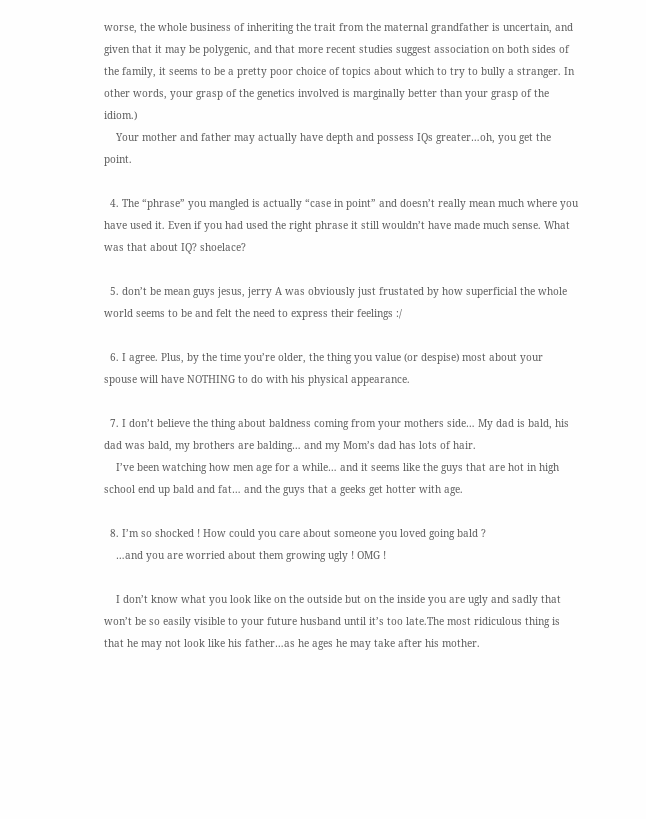worse, the whole business of inheriting the trait from the maternal grandfather is uncertain, and given that it may be polygenic, and that more recent studies suggest association on both sides of the family, it seems to be a pretty poor choice of topics about which to try to bully a stranger. In other words, your grasp of the genetics involved is marginally better than your grasp of the idiom.)
    Your mother and father may actually have depth and possess IQs greater…oh, you get the point.

  4. The “phrase” you mangled is actually “case in point” and doesn’t really mean much where you have used it. Even if you had used the right phrase it still wouldn’t have made much sense. What was that about IQ? shoelace?

  5. don’t be mean guys jesus, jerry A was obviously just frustated by how superficial the whole world seems to be and felt the need to express their feelings :/

  6. I agree. Plus, by the time you’re older, the thing you value (or despise) most about your spouse will have NOTHING to do with his physical appearance.

  7. I don’t believe the thing about baldness coming from your mothers side… My dad is bald, his dad was bald, my brothers are balding… and my Mom’s dad has lots of hair.
    I’ve been watching how men age for a while… and it seems like the guys that are hot in high school end up bald and fat… and the guys that a geeks get hotter with age.

  8. I’m so shocked ! How could you care about someone you loved going bald ?
    …and you are worried about them growing ugly ! OMG !

    I don’t know what you look like on the outside but on the inside you are ugly and sadly that won’t be so easily visible to your future husband until it’s too late.The most ridiculous thing is that he may not look like his father…as he ages he may take after his mother.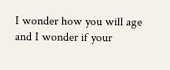I wonder how you will age and I wonder if your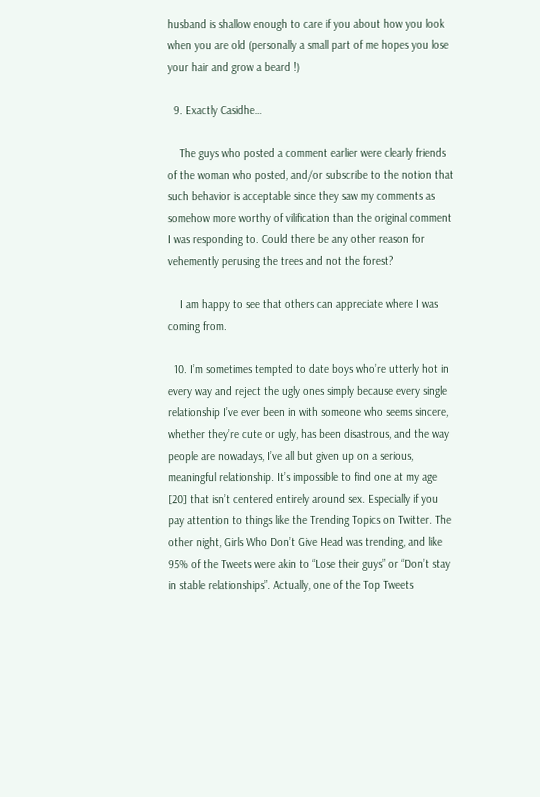husband is shallow enough to care if you about how you look when you are old (personally a small part of me hopes you lose your hair and grow a beard !)

  9. Exactly Casidhe…

    The guys who posted a comment earlier were clearly friends of the woman who posted, and/or subscribe to the notion that such behavior is acceptable since they saw my comments as somehow more worthy of vilification than the original comment I was responding to. Could there be any other reason for vehemently perusing the trees and not the forest?

    I am happy to see that others can appreciate where I was coming from.

  10. I’m sometimes tempted to date boys who’re utterly hot in every way and reject the ugly ones simply because every single relationship I’ve ever been in with someone who seems sincere, whether they’re cute or ugly, has been disastrous, and the way people are nowadays, I’ve all but given up on a serious, meaningful relationship. It’s impossible to find one at my age [20] that isn’t centered entirely around sex. Especially if you pay attention to things like the Trending Topics on Twitter. The other night, Girls Who Don’t Give Head was trending, and like 95% of the Tweets were akin to “Lose their guys” or “Don’t stay in stable relationships”. Actually, one of the Top Tweets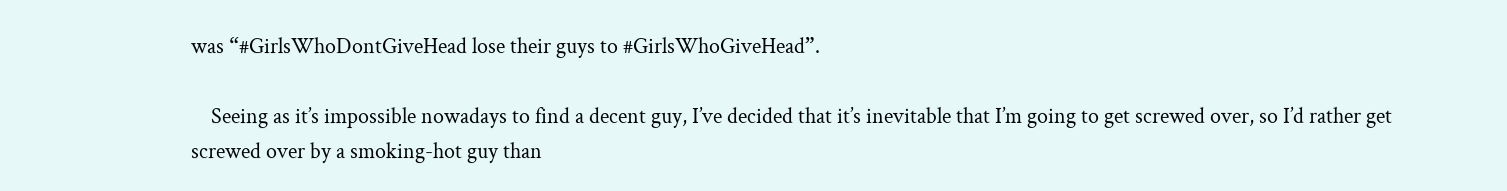was “#GirlsWhoDontGiveHead lose their guys to #GirlsWhoGiveHead”.

    Seeing as it’s impossible nowadays to find a decent guy, I’ve decided that it’s inevitable that I’m going to get screwed over, so I’d rather get screwed over by a smoking-hot guy than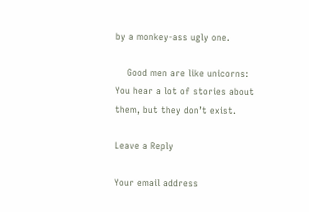by a monkey-ass ugly one.

    Good men are like unicorns: You hear a lot of stories about them, but they don’t exist.

Leave a Reply

Your email address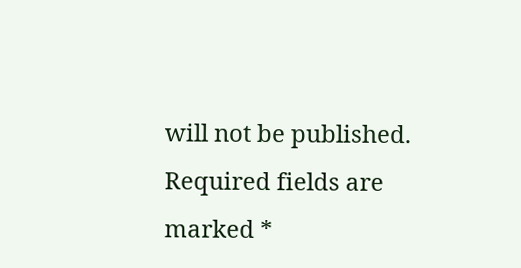will not be published. Required fields are marked *